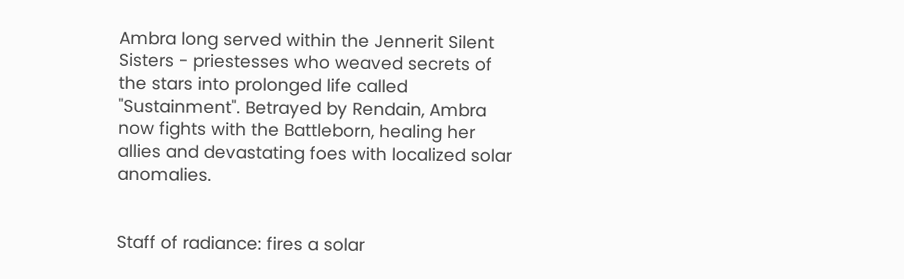Ambra long served within the Jennerit Silent Sisters - priestesses who weaved secrets of the stars into prolonged life called "Sustainment". Betrayed by Rendain, Ambra now fights with the Battleborn, healing her allies and devastating foes with localized solar anomalies.


Staff of radiance: fires a solar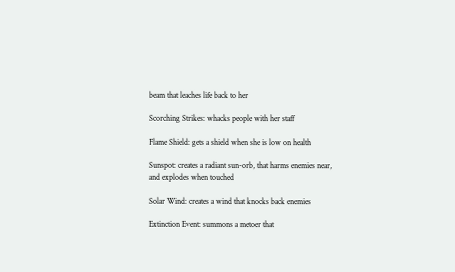beam that leaches life back to her

Scorching Strikes: whacks people with her staff

Flame Shield: gets a shield when she is low on health

Sunspot: creates a radiant sun-orb, that harms enemies near, and explodes when touched

Solar Wind: creates a wind that knocks back enemies

Extinction Event: summons a metoer that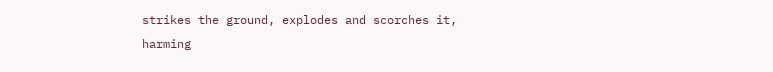strikes the ground, explodes and scorches it, harming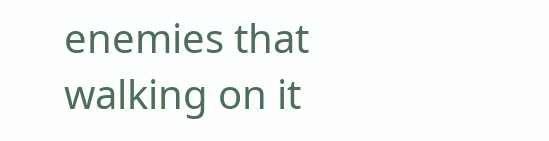enemies that walking on it